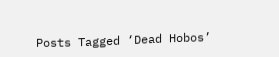Posts Tagged ‘Dead Hobos’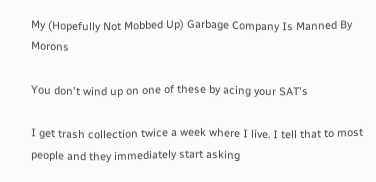My (Hopefully Not Mobbed Up) Garbage Company Is Manned By Morons

You don't wind up on one of these by acing your SAT's

I get trash collection twice a week where I live. I tell that to most people and they immediately start asking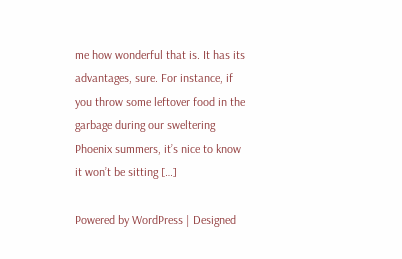me how wonderful that is. It has its advantages, sure. For instance, if you throw some leftover food in the garbage during our sweltering Phoenix summers, it’s nice to know it won’t be sitting […]

Powered by WordPress | Designed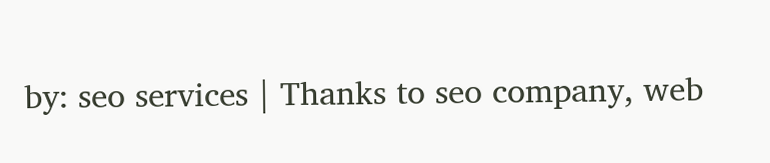by: seo services | Thanks to seo company, web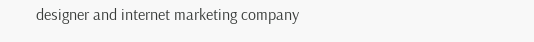designer and internet marketing company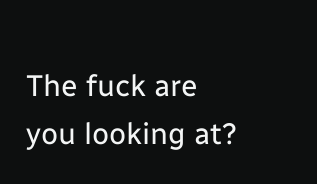The fuck are you looking at?